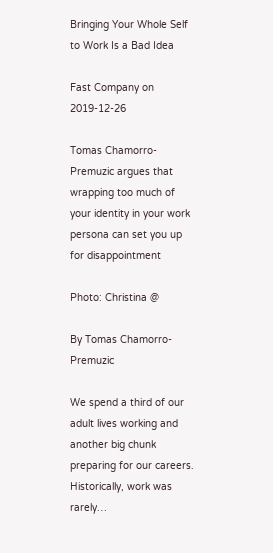Bringing Your Whole Self to Work Is a Bad Idea

Fast Company on 2019-12-26

Tomas Chamorro-Premuzic argues that wrapping too much of your identity in your work persona can set you up for disappointment

Photo: Christina @

By Tomas Chamorro-Premuzic

We spend a third of our adult lives working and another big chunk preparing for our careers. Historically, work was rarely…